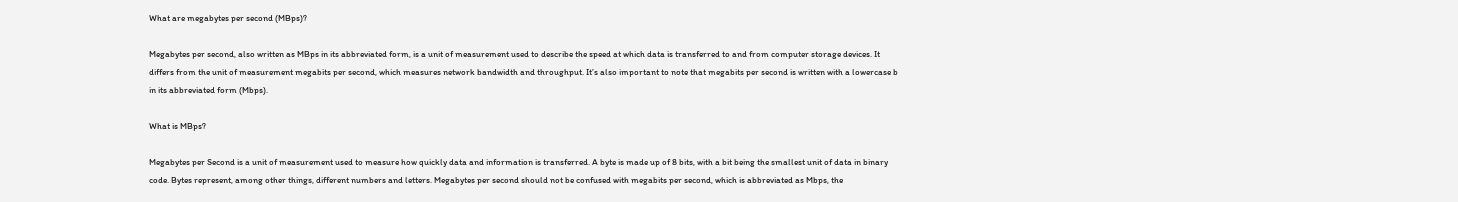What are megabytes per second (MBps)?

Megabytes per second, also written as MBps in its abbreviated form, is a unit of measurement used to describe the speed at which data is transferred to and from computer storage devices. It differs from the unit of measurement megabits per second, which measures network bandwidth and throughput. It’s also important to note that megabits per second is written with a lowercase b in its abbreviated form (Mbps).

What is MBps?

Megabytes per Second is a unit of measurement used to measure how quickly data and information is transferred. A byte is made up of 8 bits, with a bit being the smallest unit of data in binary code. Bytes represent, among other things, different numbers and letters. Megabytes per second should not be confused with megabits per second, which is abbreviated as Mbps, the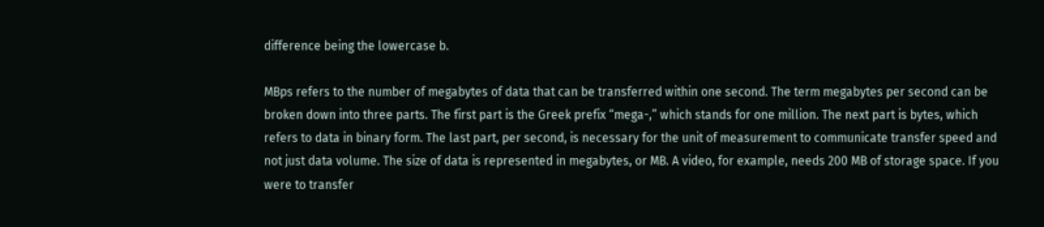difference being the lowercase b.

MBps refers to the number of megabytes of data that can be transferred within one second. The term megabytes per second can be broken down into three parts. The first part is the Greek prefix “mega-,” which stands for one million. The next part is bytes, which refers to data in binary form. The last part, per second, is necessary for the unit of measurement to communicate transfer speed and not just data volume. The size of data is represented in megabytes, or MB. A video, for example, needs 200 MB of storage space. If you were to transfer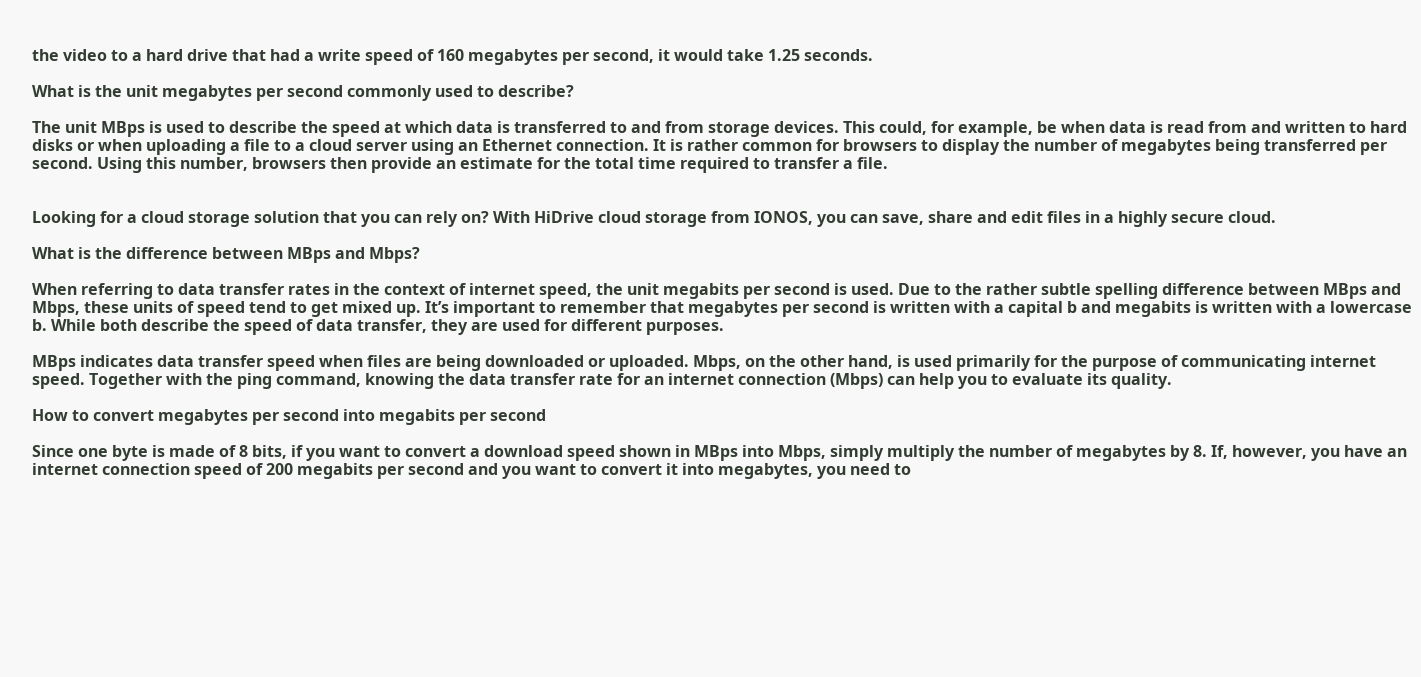the video to a hard drive that had a write speed of 160 megabytes per second, it would take 1.25 seconds.

What is the unit megabytes per second commonly used to describe?

The unit MBps is used to describe the speed at which data is transferred to and from storage devices. This could, for example, be when data is read from and written to hard disks or when uploading a file to a cloud server using an Ethernet connection. It is rather common for browsers to display the number of megabytes being transferred per second. Using this number, browsers then provide an estimate for the total time required to transfer a file.


Looking for a cloud storage solution that you can rely on? With HiDrive cloud storage from IONOS, you can save, share and edit files in a highly secure cloud.

What is the difference between MBps and Mbps?

When referring to data transfer rates in the context of internet speed, the unit megabits per second is used. Due to the rather subtle spelling difference between MBps and Mbps, these units of speed tend to get mixed up. It’s important to remember that megabytes per second is written with a capital b and megabits is written with a lowercase b. While both describe the speed of data transfer, they are used for different purposes.

MBps indicates data transfer speed when files are being downloaded or uploaded. Mbps, on the other hand, is used primarily for the purpose of communicating internet speed. Together with the ping command, knowing the data transfer rate for an internet connection (Mbps) can help you to evaluate its quality.

How to convert megabytes per second into megabits per second

Since one byte is made of 8 bits, if you want to convert a download speed shown in MBps into Mbps, simply multiply the number of megabytes by 8. If, however, you have an internet connection speed of 200 megabits per second and you want to convert it into megabytes, you need to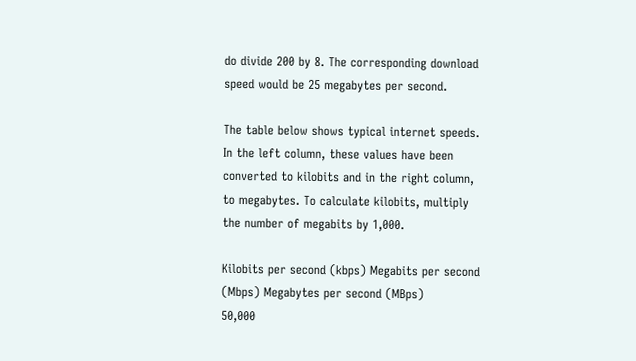do divide 200 by 8. The corresponding download speed would be 25 megabytes per second.

The table below shows typical internet speeds. In the left column, these values have been converted to kilobits and in the right column, to megabytes. To calculate kilobits, multiply the number of megabits by 1,000.

Kilobits per second (kbps) Megabits per second (Mbps) Megabytes per second (MBps)
50,000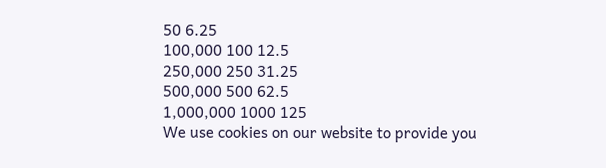50 6.25
100,000 100 12.5
250,000 250 31.25
500,000 500 62.5
1,000,000 1000 125
We use cookies on our website to provide you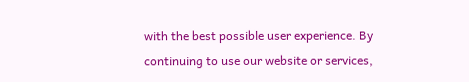with the best possible user experience. By continuing to use our website or services,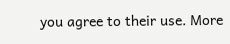you agree to their use. More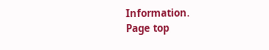Information.
Page top